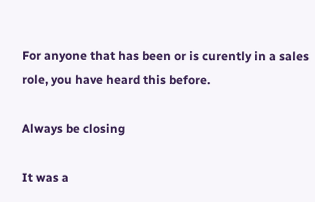For anyone that has been or is curently in a sales role, you have heard this before.

Always be closing

It was a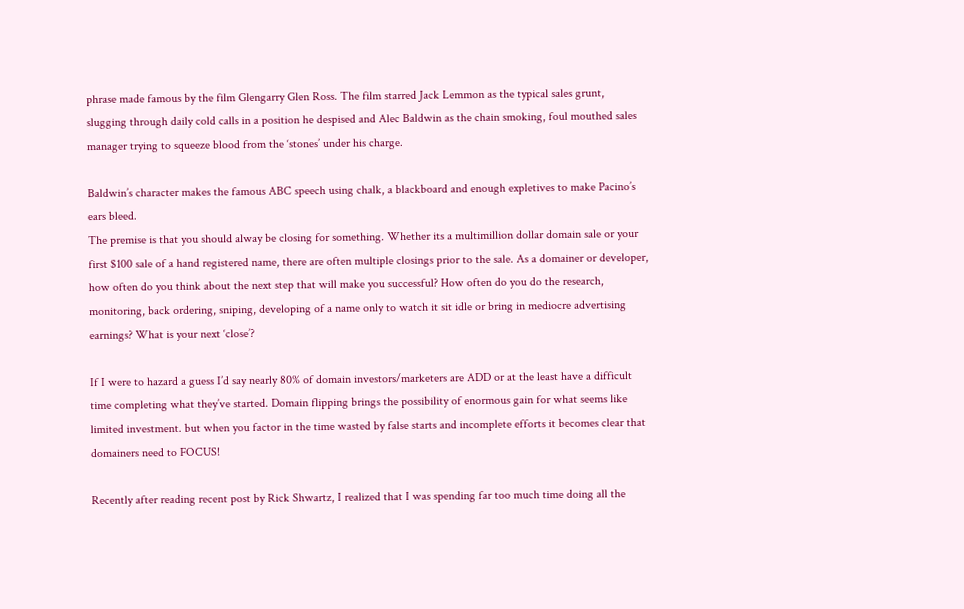phrase made famous by the film Glengarry Glen Ross. The film starred Jack Lemmon as the typical sales grunt, slugging through daily cold calls in a position he despised and Alec Baldwin as the chain smoking, foul mouthed sales manager trying to squeeze blood from the ‘stones’ under his charge.

Baldwin’s character makes the famous ABC speech using chalk, a blackboard and enough expletives to make Pacino’s ears bleed.
The premise is that you should alway be closing for something. Whether its a multimillion dollar domain sale or your first $100 sale of a hand registered name, there are often multiple closings prior to the sale. As a domainer or developer, how often do you think about the next step that will make you successful? How often do you do the research, monitoring, back ordering, sniping, developing of a name only to watch it sit idle or bring in mediocre advertising earnings? What is your next ‘close’?

If I were to hazard a guess I’d say nearly 80% of domain investors/marketers are ADD or at the least have a difficult time completing what they’ve started. Domain flipping brings the possibility of enormous gain for what seems like limited investment. but when you factor in the time wasted by false starts and incomplete efforts it becomes clear that domainers need to FOCUS!

Recently after reading recent post by Rick Shwartz, I realized that I was spending far too much time doing all the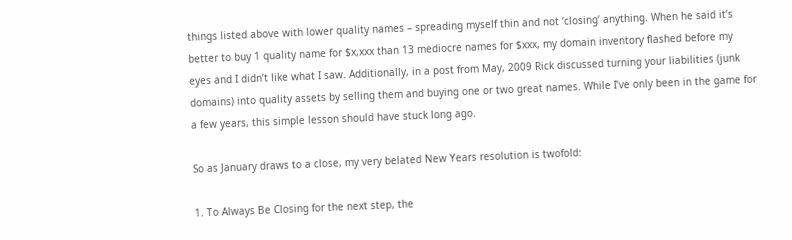things listed above with lower quality names – spreading myself thin and not ‘closing’ anything. When he said it’s better to buy 1 quality name for $x,xxx than 13 mediocre names for $xxx, my domain inventory flashed before my eyes and I didn’t like what I saw. Additionally, in a post from May, 2009 Rick discussed turning your liabilities (junk domains) into quality assets by selling them and buying one or two great names. While I’ve only been in the game for a few years, this simple lesson should have stuck long ago.

So as January draws to a close, my very belated New Years resolution is twofold:

1. To Always Be Closing for the next step, the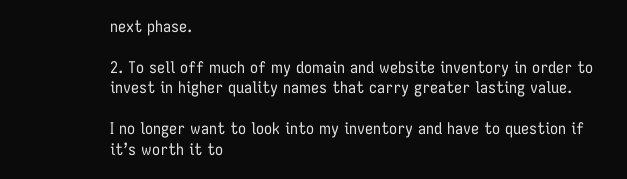next phase.

2. To sell off much of my domain and website inventory in order to invest in higher quality names that carry greater lasting value.

I no longer want to look into my inventory and have to question if it’s worth it to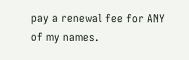pay a renewal fee for ANY of my names.